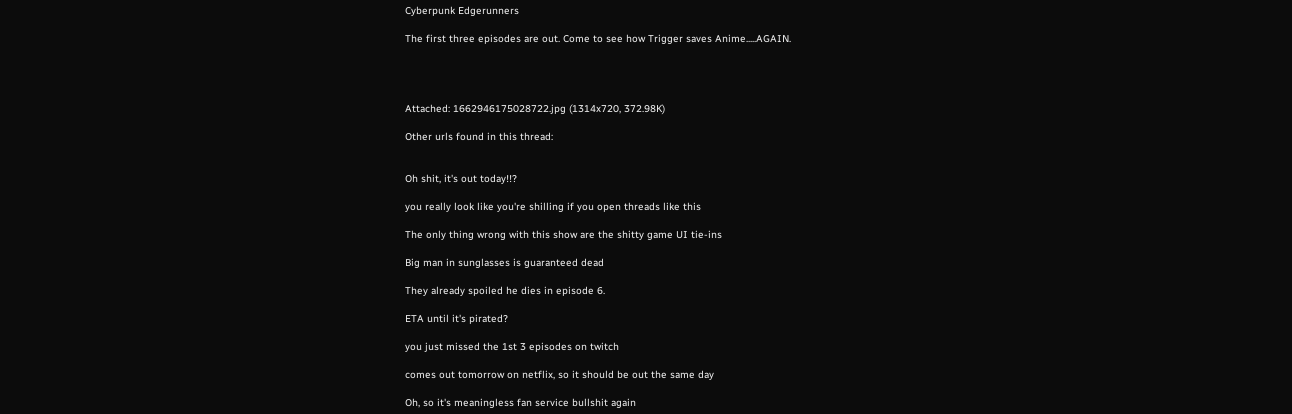Cyberpunk Edgerunners

The first three episodes are out. Come to see how Trigger saves Anime.....AGAIN.




Attached: 1662946175028722.jpg (1314x720, 372.98K)

Other urls found in this thread:


Oh shit, it's out today!!?

you really look like you're shilling if you open threads like this

The only thing wrong with this show are the shitty game UI tie-ins

Big man in sunglasses is guaranteed dead

They already spoiled he dies in episode 6.

ETA until it's pirated?

you just missed the 1st 3 episodes on twitch

comes out tomorrow on netflix, so it should be out the same day

Oh, so it's meaningless fan service bullshit again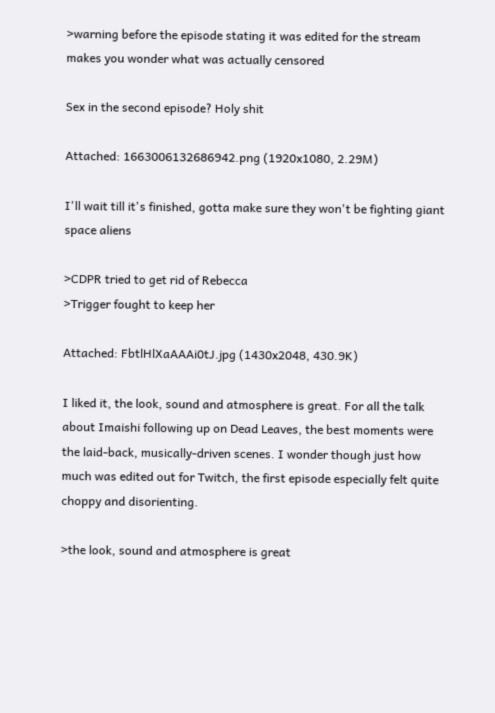>warning before the episode stating it was edited for the stream
makes you wonder what was actually censored

Sex in the second episode? Holy shit

Attached: 1663006132686942.png (1920x1080, 2.29M)

I'll wait till it's finished, gotta make sure they won't be fighting giant space aliens

>CDPR tried to get rid of Rebecca
>Trigger fought to keep her

Attached: FbtlHlXaAAAi0tJ.jpg (1430x2048, 430.9K)

I liked it, the look, sound and atmosphere is great. For all the talk about Imaishi following up on Dead Leaves, the best moments were the laid-back, musically-driven scenes. I wonder though just how much was edited out for Twitch, the first episode especially felt quite choppy and disorienting.

>the look, sound and atmosphere is great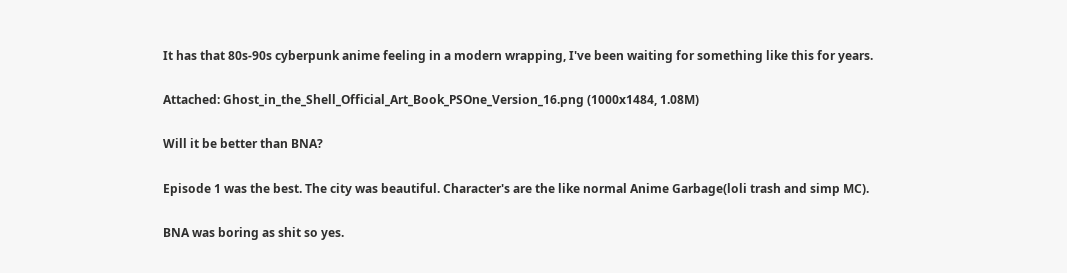It has that 80s-90s cyberpunk anime feeling in a modern wrapping, I've been waiting for something like this for years.

Attached: Ghost_in_the_Shell_Official_Art_Book_PSOne_Version_16.png (1000x1484, 1.08M)

Will it be better than BNA?

Episode 1 was the best. The city was beautiful. Character's are the like normal Anime Garbage(loli trash and simp MC).

BNA was boring as shit so yes.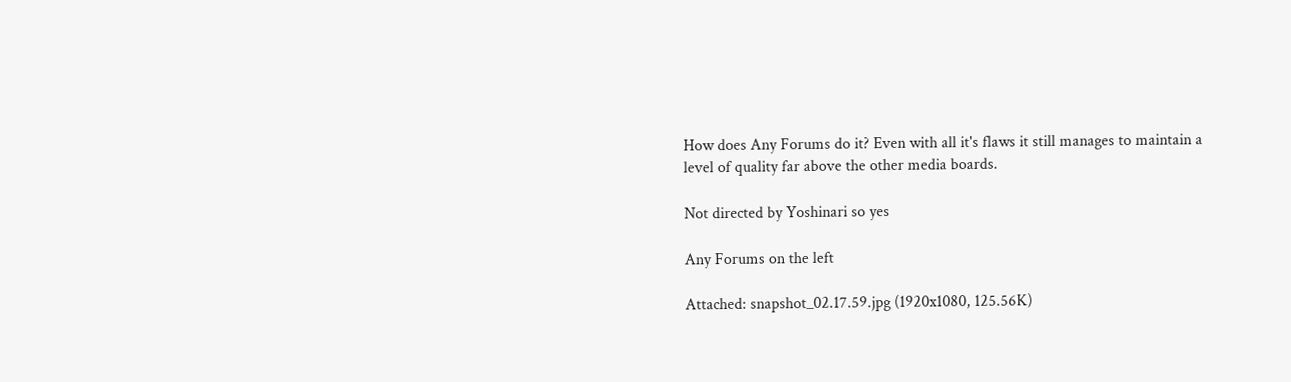How does Any Forums do it? Even with all it's flaws it still manages to maintain a level of quality far above the other media boards.

Not directed by Yoshinari so yes

Any Forums on the left

Attached: snapshot_02.17.59.jpg (1920x1080, 125.56K)